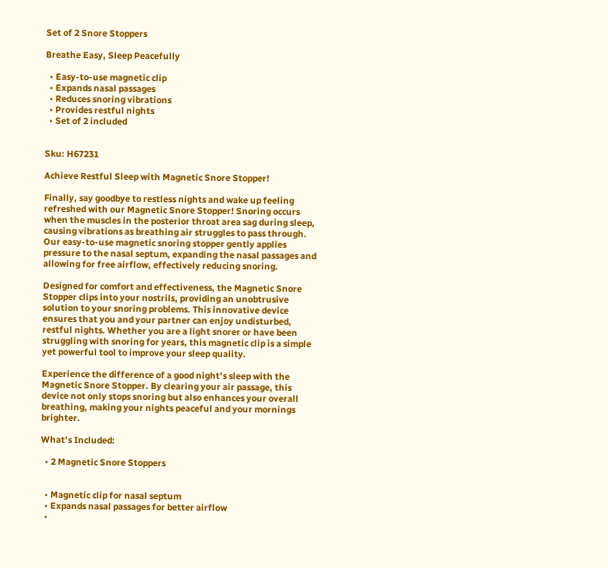Set of 2 Snore Stoppers

Breathe Easy, Sleep Peacefully

  • Easy-to-use magnetic clip
  • Expands nasal passages
  • Reduces snoring vibrations
  • Provides restful nights
  • Set of 2 included


Sku: H67231

Achieve Restful Sleep with Magnetic Snore Stopper!

Finally, say goodbye to restless nights and wake up feeling refreshed with our Magnetic Snore Stopper! Snoring occurs when the muscles in the posterior throat area sag during sleep, causing vibrations as breathing air struggles to pass through. Our easy-to-use magnetic snoring stopper gently applies pressure to the nasal septum, expanding the nasal passages and allowing for free airflow, effectively reducing snoring.

Designed for comfort and effectiveness, the Magnetic Snore Stopper clips into your nostrils, providing an unobtrusive solution to your snoring problems. This innovative device ensures that you and your partner can enjoy undisturbed, restful nights. Whether you are a light snorer or have been struggling with snoring for years, this magnetic clip is a simple yet powerful tool to improve your sleep quality.

Experience the difference of a good night’s sleep with the Magnetic Snore Stopper. By clearing your air passage, this device not only stops snoring but also enhances your overall breathing, making your nights peaceful and your mornings brighter.

What’s Included:

  • 2 Magnetic Snore Stoppers


  • Magnetic clip for nasal septum
  • Expands nasal passages for better airflow
  •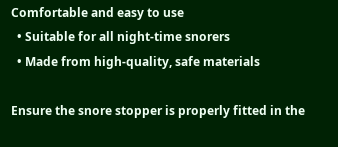Comfortable and easy to use
  • Suitable for all night-time snorers
  • Made from high-quality, safe materials

Ensure the snore stopper is properly fitted in the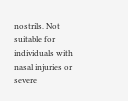nostrils. Not suitable for individuals with nasal injuries or severe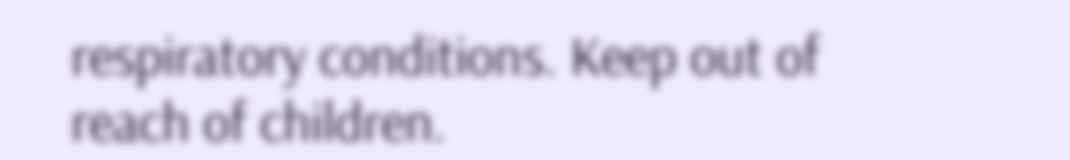respiratory conditions. Keep out of reach of children.